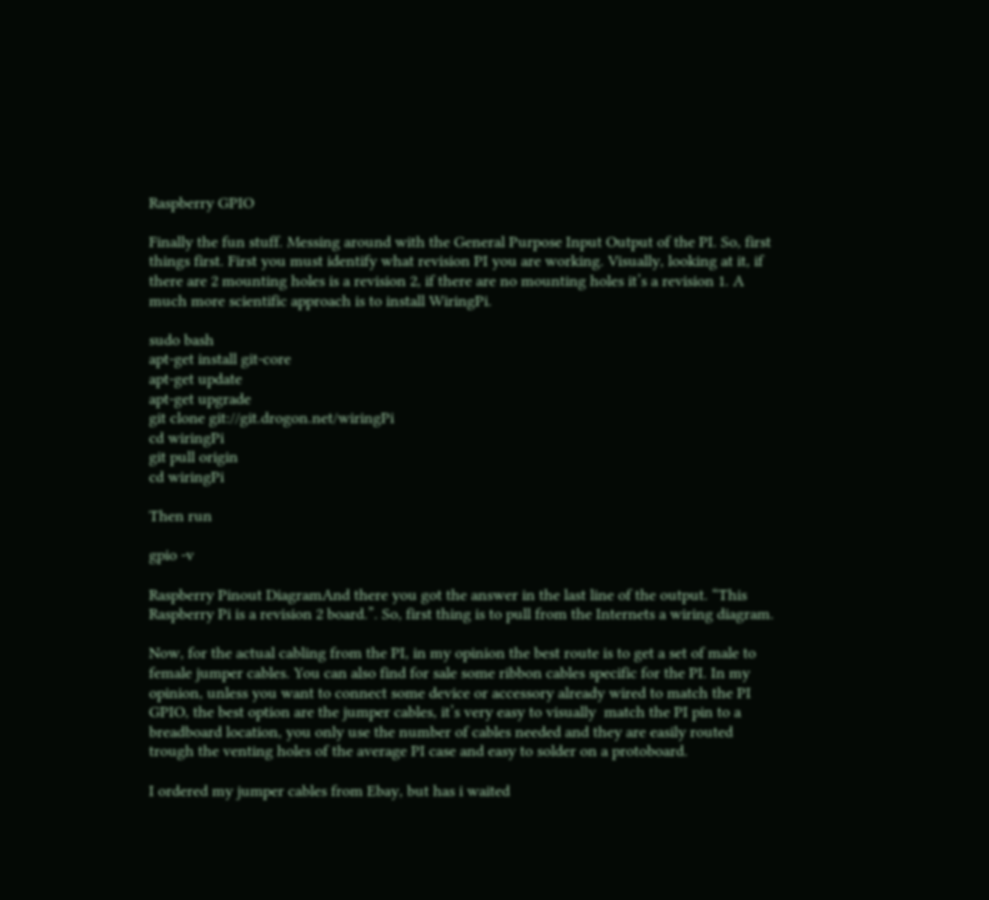Raspberry GPIO

Finally the fun stuff. Messing around with the General Purpose Input Output of the PI. So, first things first. First you must identify what revision PI you are working. Visually, looking at it, if there are 2 mounting holes is a revision 2, if there are no mounting holes it’s a revision 1. A much more scientific approach is to install WiringPi.

sudo bash
apt-get install git-core
apt-get update
apt-get upgrade
git clone git://git.drogon.net/wiringPi
cd wiringPi
git pull origin
cd wiringPi

Then run

gpio -v

Raspberry Pinout DiagramAnd there you got the answer in the last line of the output. “This Raspberry Pi is a revision 2 board.”. So, first thing is to pull from the Internets a wiring diagram.

Now, for the actual cabling from the PI, in my opinion the best route is to get a set of male to female jumper cables. You can also find for sale some ribbon cables specific for the PI. In my opinion, unless you want to connect some device or accessory already wired to match the PI GPIO, the best option are the jumper cables, it’s very easy to visually  match the PI pin to a breadboard location, you only use the number of cables needed and they are easily routed trough the venting holes of the average PI case and easy to solder on a protoboard.

I ordered my jumper cables from Ebay, but has i waited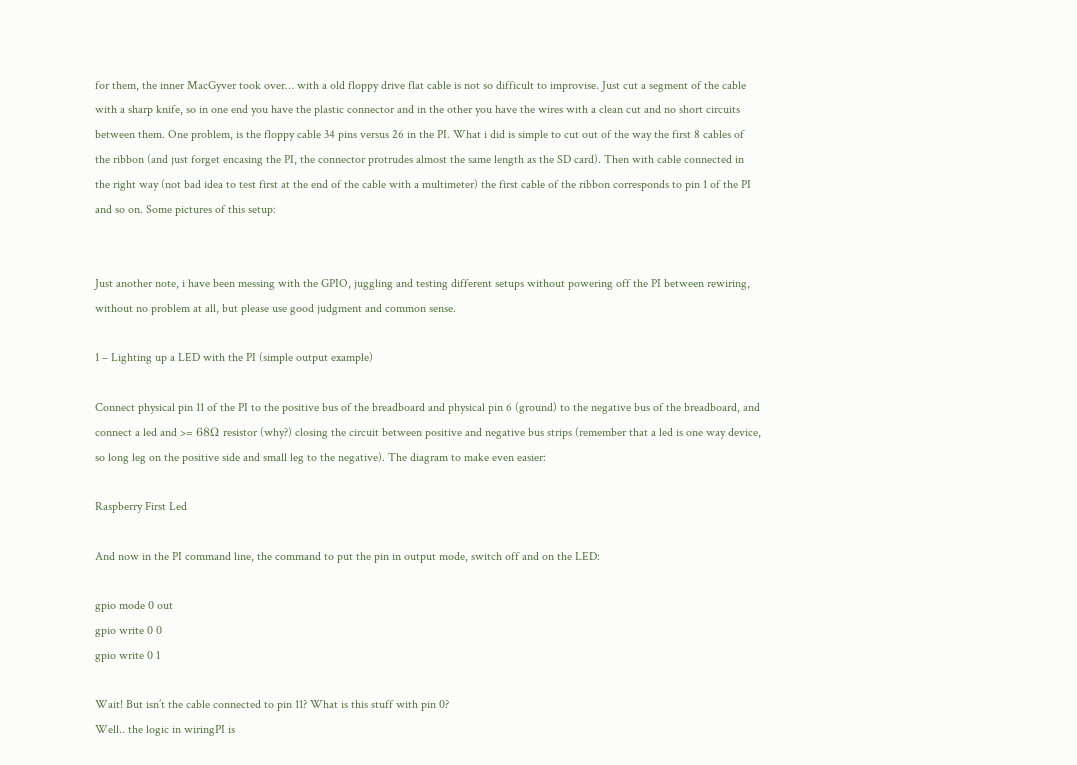for them, the inner MacGyver took over… with a old floppy drive flat cable is not so difficult to improvise. Just cut a segment of the cable with a sharp knife, so in one end you have the plastic connector and in the other you have the wires with a clean cut and no short circuits between them. One problem, is the floppy cable 34 pins versus 26 in the PI. What i did is simple to cut out of the way the first 8 cables of the ribbon (and just forget encasing the PI, the connector protrudes almost the same length as the SD card). Then with cable connected in the right way (not bad idea to test first at the end of the cable with a multimeter) the first cable of the ribbon corresponds to pin 1 of the PI and so on. Some pictures of this setup:


Just another note, i have been messing with the GPIO, juggling and testing different setups without powering off the PI between rewiring, without no problem at all, but please use good judgment and common sense.

1 – Lighting up a LED with the PI (simple output example)

Connect physical pin 11 of the PI to the positive bus of the breadboard and physical pin 6 (ground) to the negative bus of the breadboard, and connect a led and >= 68Ω resistor (why?) closing the circuit between positive and negative bus strips (remember that a led is one way device, so long leg on the positive side and small leg to the negative). The diagram to make even easier:

Raspberry First Led

And now in the PI command line, the command to put the pin in output mode, switch off and on the LED:

gpio mode 0 out
gpio write 0 0
gpio write 0 1

Wait! But isn’t the cable connected to pin 11? What is this stuff with pin 0?
Well.. the logic in wiringPI is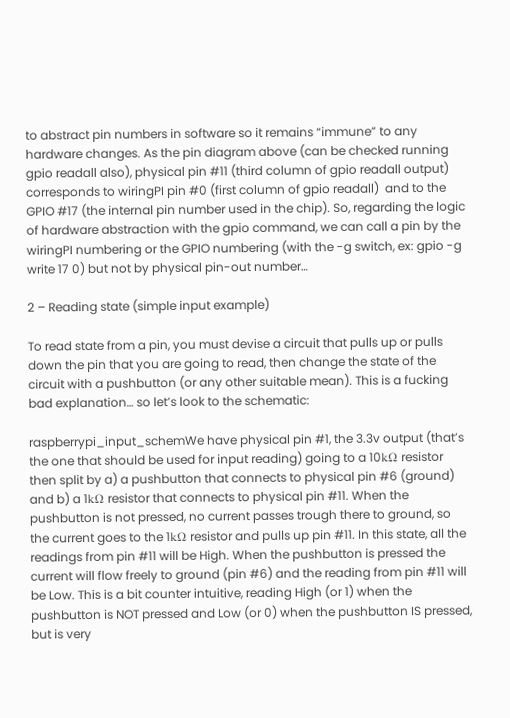to abstract pin numbers in software so it remains “immune” to any hardware changes. As the pin diagram above (can be checked running gpio readall also), physical pin #11 (third column of gpio readall output) corresponds to wiringPI pin #0 (first column of gpio readall)  and to the GPIO #17 (the internal pin number used in the chip). So, regarding the logic of hardware abstraction with the gpio command, we can call a pin by the wiringPI numbering or the GPIO numbering (with the -g switch, ex: gpio -g write 17 0) but not by physical pin-out number…

2 – Reading state (simple input example)

To read state from a pin, you must devise a circuit that pulls up or pulls down the pin that you are going to read, then change the state of the circuit with a pushbutton (or any other suitable mean). This is a fucking bad explanation… so let’s look to the schematic:

raspberrypi_input_schemWe have physical pin #1, the 3.3v output (that’s the one that should be used for input reading) going to a 10kΩ resistor then split by a) a pushbutton that connects to physical pin #6 (ground) and b) a 1kΩ resistor that connects to physical pin #11. When the pushbutton is not pressed, no current passes trough there to ground, so the current goes to the 1kΩ resistor and pulls up pin #11. In this state, all the readings from pin #11 will be High. When the pushbutton is pressed the current will flow freely to ground (pin #6) and the reading from pin #11 will be Low. This is a bit counter intuitive, reading High (or 1) when the pushbutton is NOT pressed and Low (or 0) when the pushbutton IS pressed, but is very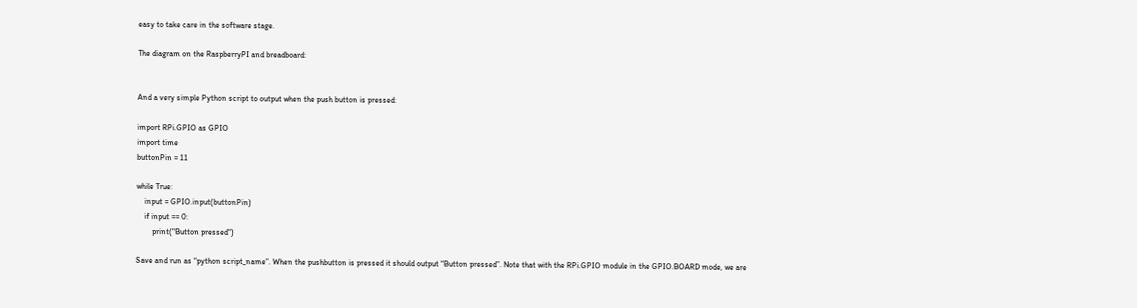easy to take care in the software stage.

The diagram on the RaspberryPI and breadboard:


And a very simple Python script to output when the push button is pressed:

import RPi.GPIO as GPIO
import time
buttonPin = 11

while True:
    input = GPIO.input(buttonPin)
    if input == 0:
        print("Button pressed")

Save and run as “python script_name”. When the pushbutton is pressed it should output “Button pressed”. Note that with the RPi.GPIO module in the GPIO.BOARD mode, we are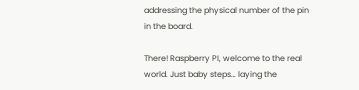addressing the physical number of the pin in the board.

There! Raspberry PI, welcome to the real world. Just baby steps… laying the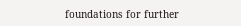foundations for further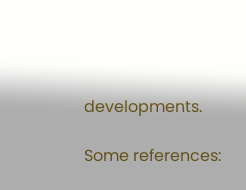developments.

Some references: